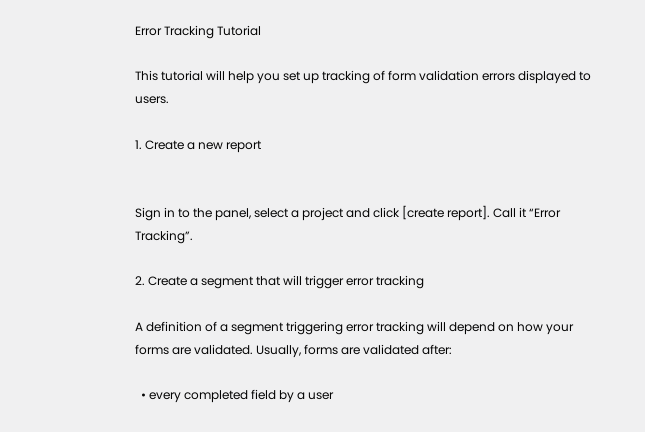Error Tracking Tutorial

This tutorial will help you set up tracking of form validation errors displayed to users.

1. Create a new report


Sign in to the panel, select a project and click [create report]. Call it “Error Tracking”.

2. Create a segment that will trigger error tracking

A definition of a segment triggering error tracking will depend on how your forms are validated. Usually, forms are validated after:

  • every completed field by a user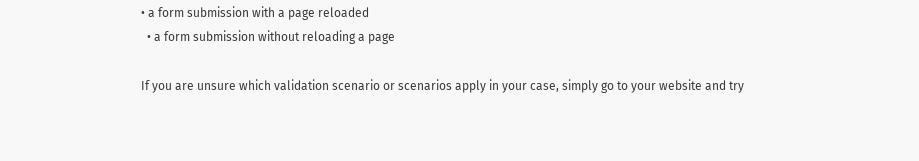• a form submission with a page reloaded
  • a form submission without reloading a page

If you are unsure which validation scenario or scenarios apply in your case, simply go to your website and try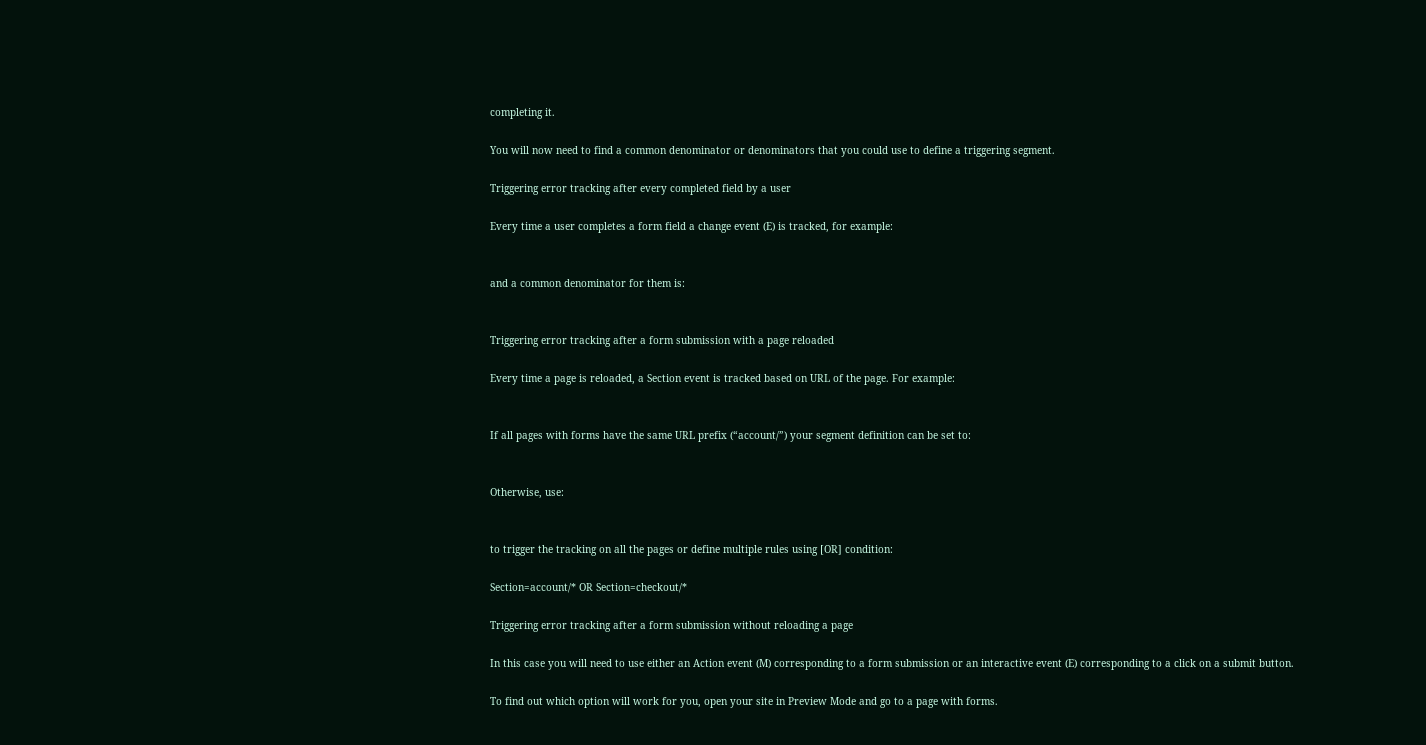completing it.

You will now need to find a common denominator or denominators that you could use to define a triggering segment.

Triggering error tracking after every completed field by a user

Every time a user completes a form field a change event (E) is tracked, for example:


and a common denominator for them is:


Triggering error tracking after a form submission with a page reloaded

Every time a page is reloaded, a Section event is tracked based on URL of the page. For example:


If all pages with forms have the same URL prefix (“account/”) your segment definition can be set to:


Otherwise, use:


to trigger the tracking on all the pages or define multiple rules using [OR] condition:

Section=account/* OR Section=checkout/*

Triggering error tracking after a form submission without reloading a page

In this case you will need to use either an Action event (M) corresponding to a form submission or an interactive event (E) corresponding to a click on a submit button.

To find out which option will work for you, open your site in Preview Mode and go to a page with forms.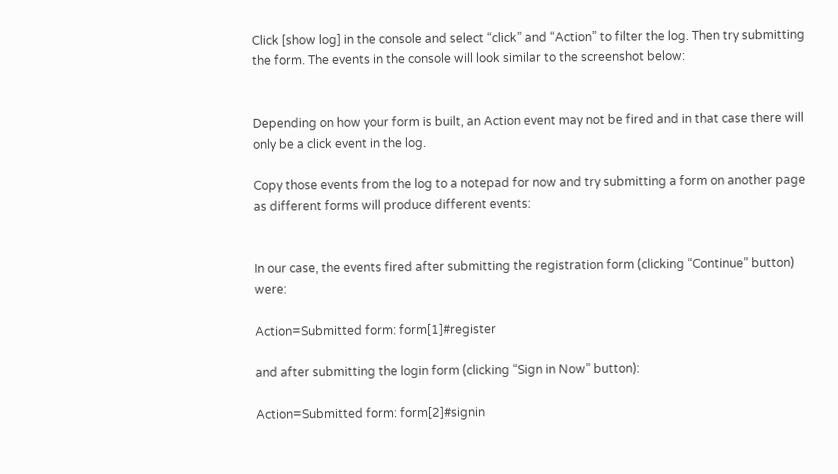Click [show log] in the console and select “click” and “Action” to filter the log. Then try submitting the form. The events in the console will look similar to the screenshot below:


Depending on how your form is built, an Action event may not be fired and in that case there will only be a click event in the log.

Copy those events from the log to a notepad for now and try submitting a form on another page as different forms will produce different events:


In our case, the events fired after submitting the registration form (clicking “Continue” button) were:

Action=Submitted form: form[1]#register

and after submitting the login form (clicking “Sign in Now” button):

Action=Submitted form: form[2]#signin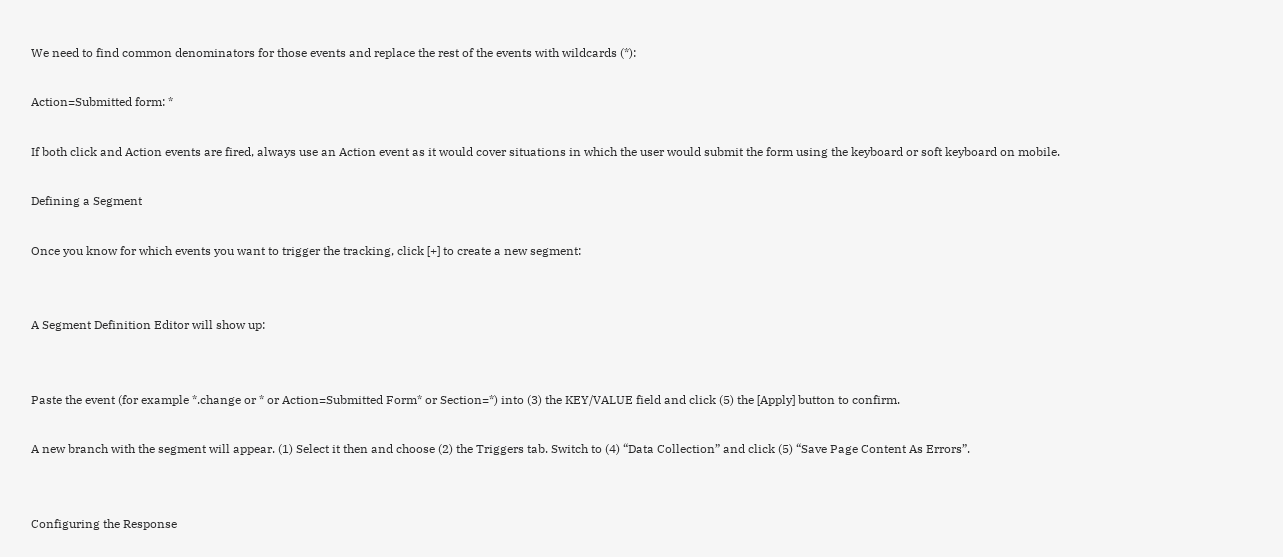We need to find common denominators for those events and replace the rest of the events with wildcards (*):

Action=Submitted form: *

If both click and Action events are fired, always use an Action event as it would cover situations in which the user would submit the form using the keyboard or soft keyboard on mobile.

Defining a Segment

Once you know for which events you want to trigger the tracking, click [+] to create a new segment:


A Segment Definition Editor will show up:


Paste the event (for example *.change or * or Action=Submitted Form* or Section=*) into (3) the KEY/VALUE field and click (5) the [Apply] button to confirm.

A new branch with the segment will appear. (1) Select it then and choose (2) the Triggers tab. Switch to (4) “Data Collection” and click (5) “Save Page Content As Errors”.


Configuring the Response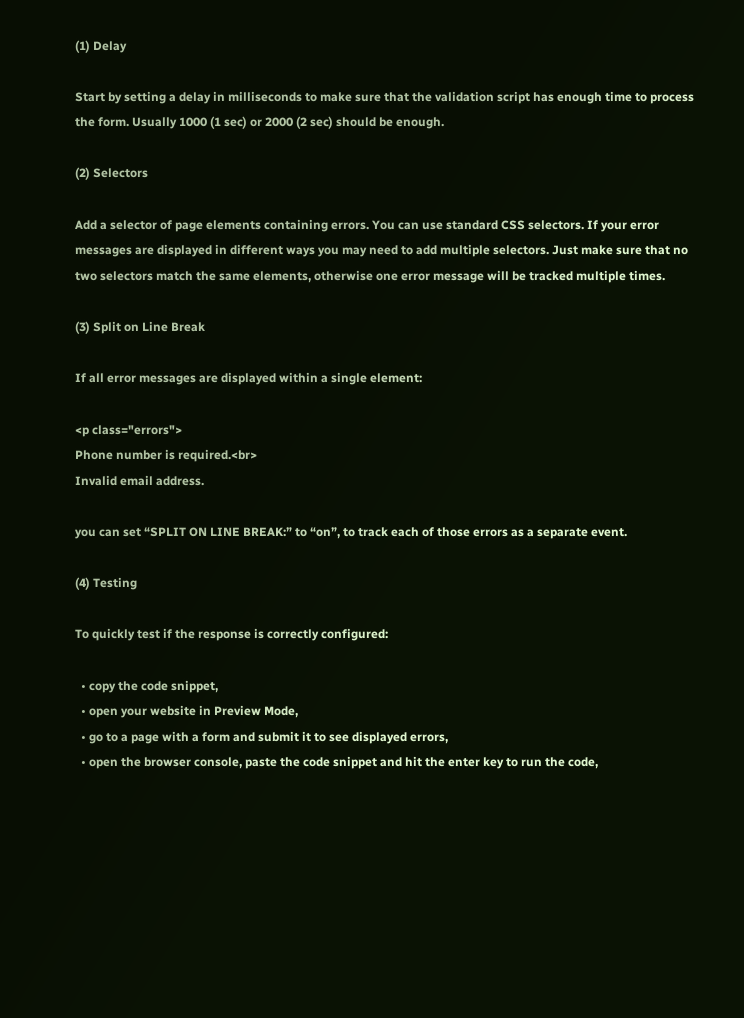(1) Delay

Start by setting a delay in milliseconds to make sure that the validation script has enough time to process the form. Usually 1000 (1 sec) or 2000 (2 sec) should be enough.

(2) Selectors

Add a selector of page elements containing errors. You can use standard CSS selectors. If your error messages are displayed in different ways you may need to add multiple selectors. Just make sure that no two selectors match the same elements, otherwise one error message will be tracked multiple times.

(3) Split on Line Break

If all error messages are displayed within a single element:

<p class="errors">
Phone number is required.<br>
Invalid email address.

you can set “SPLIT ON LINE BREAK:” to “on”, to track each of those errors as a separate event.

(4) Testing

To quickly test if the response is correctly configured:

  • copy the code snippet,
  • open your website in Preview Mode,
  • go to a page with a form and submit it to see displayed errors,
  • open the browser console, paste the code snippet and hit the enter key to run the code,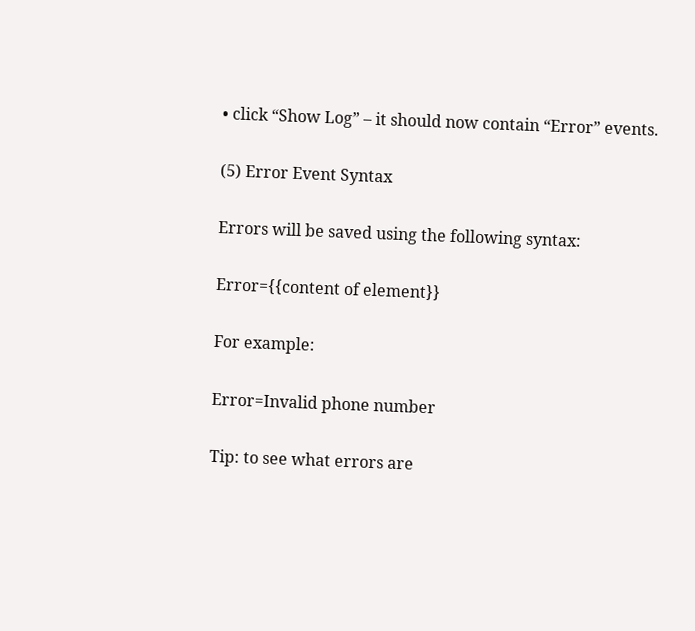• click “Show Log” – it should now contain “Error” events.

(5) Error Event Syntax

Errors will be saved using the following syntax:

Error={{content of element}}

For example:

Error=Invalid phone number

Tip: to see what errors are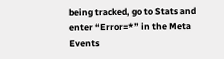being tracked, go to Stats and enter “Error=*” in the Meta Events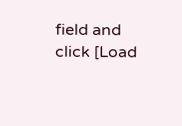field and click [Load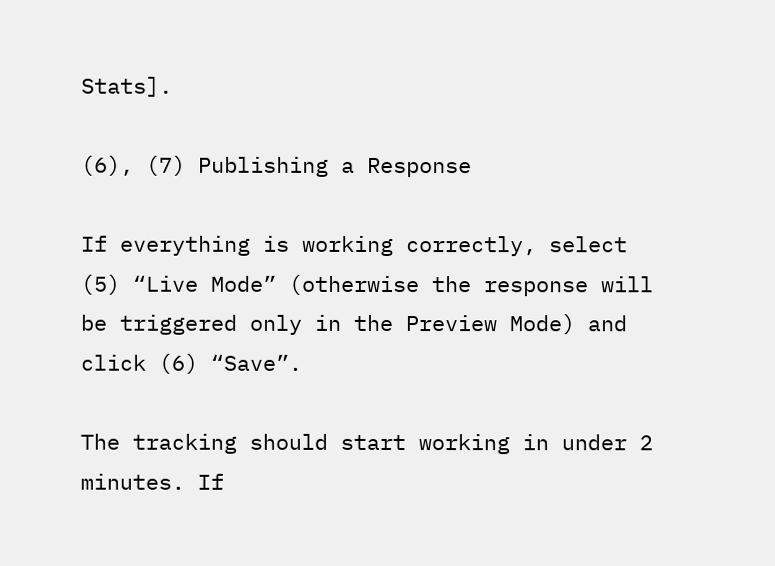Stats].

(6), (7) Publishing a Response

If everything is working correctly, select (5) “Live Mode” (otherwise the response will be triggered only in the Preview Mode) and click (6) “Save”.

The tracking should start working in under 2 minutes. If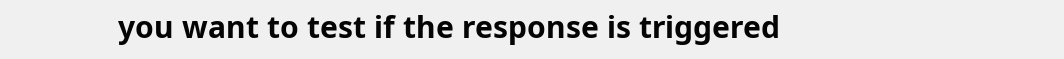you want to test if the response is triggered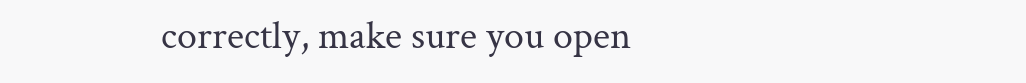correctly, make sure you open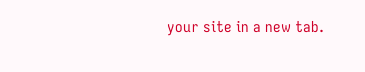your site in a new tab.